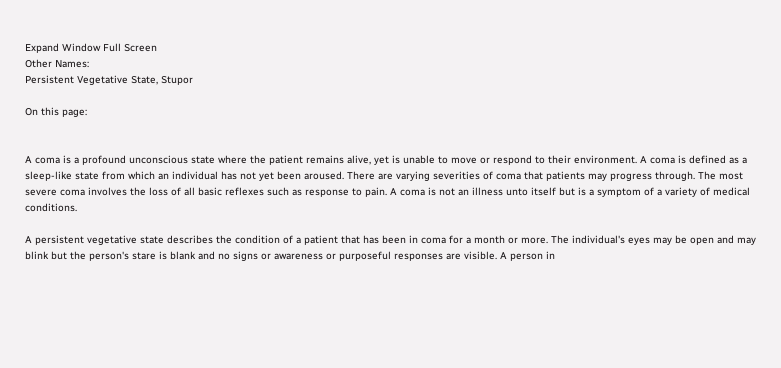Expand Window Full Screen
Other Names:
Persistent Vegetative State, Stupor

On this page:


A coma is a profound unconscious state where the patient remains alive, yet is unable to move or respond to their environment. A coma is defined as a sleep-like state from which an individual has not yet been aroused. There are varying severities of coma that patients may progress through. The most severe coma involves the loss of all basic reflexes such as response to pain. A coma is not an illness unto itself but is a symptom of a variety of medical conditions.

A persistent vegetative state describes the condition of a patient that has been in coma for a month or more. The individual's eyes may be open and may blink but the person's stare is blank and no signs or awareness or purposeful responses are visible. A person in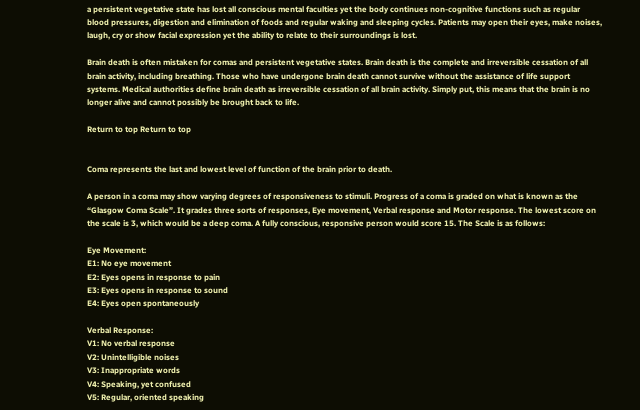a persistent vegetative state has lost all conscious mental faculties yet the body continues non-cognitive functions such as regular blood pressures, digestion and elimination of foods and regular waking and sleeping cycles. Patients may open their eyes, make noises, laugh, cry or show facial expression yet the ability to relate to their surroundings is lost.

Brain death is often mistaken for comas and persistent vegetative states. Brain death is the complete and irreversible cessation of all brain activity, including breathing. Those who have undergone brain death cannot survive without the assistance of life support systems. Medical authorities define brain death as irreversible cessation of all brain activity. Simply put, this means that the brain is no longer alive and cannot possibly be brought back to life.

Return to top Return to top


Coma represents the last and lowest level of function of the brain prior to death.

A person in a coma may show varying degrees of responsiveness to stimuli. Progress of a coma is graded on what is known as the “Glasgow Coma Scale”. It grades three sorts of responses, Eye movement, Verbal response and Motor response. The lowest score on the scale is 3, which would be a deep coma. A fully conscious, responsive person would score 15. The Scale is as follows:

Eye Movement:
E1: No eye movement
E2: Eyes opens in response to pain
E3: Eyes opens in response to sound
E4: Eyes open spontaneously

Verbal Response:
V1: No verbal response
V2: Unintelligible noises
V3: Inappropriate words
V4: Speaking, yet confused
V5: Regular, oriented speaking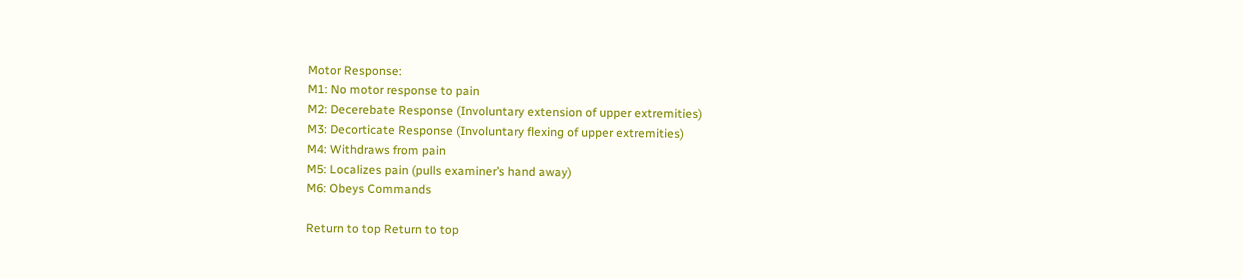Motor Response:
M1: No motor response to pain
M2: Decerebate Response (Involuntary extension of upper extremities)
M3: Decorticate Response (Involuntary flexing of upper extremities)
M4: Withdraws from pain
M5: Localizes pain (pulls examiner’s hand away)
M6: Obeys Commands

Return to top Return to top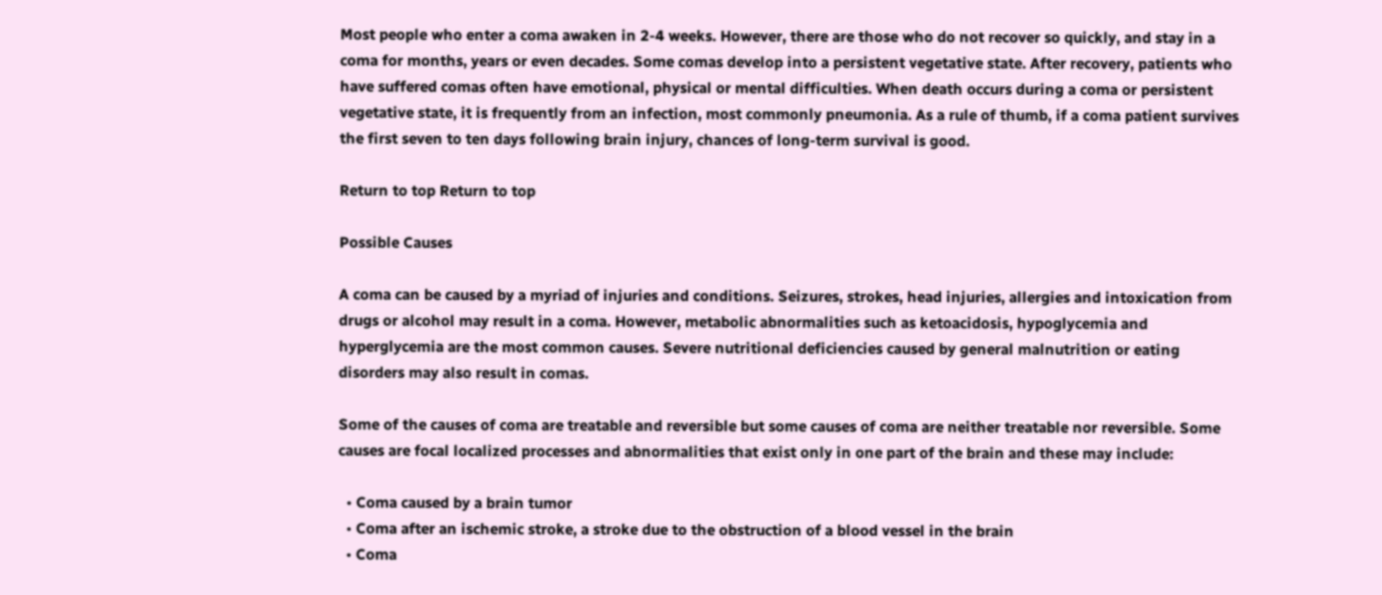Most people who enter a coma awaken in 2-4 weeks. However, there are those who do not recover so quickly, and stay in a coma for months, years or even decades. Some comas develop into a persistent vegetative state. After recovery, patients who have suffered comas often have emotional, physical or mental difficulties. When death occurs during a coma or persistent vegetative state, it is frequently from an infection, most commonly pneumonia. As a rule of thumb, if a coma patient survives the first seven to ten days following brain injury, chances of long-term survival is good.

Return to top Return to top

Possible Causes

A coma can be caused by a myriad of injuries and conditions. Seizures, strokes, head injuries, allergies and intoxication from drugs or alcohol may result in a coma. However, metabolic abnormalities such as ketoacidosis, hypoglycemia and hyperglycemia are the most common causes. Severe nutritional deficiencies caused by general malnutrition or eating disorders may also result in comas.

Some of the causes of coma are treatable and reversible but some causes of coma are neither treatable nor reversible. Some causes are focal localized processes and abnormalities that exist only in one part of the brain and these may include:

  • Coma caused by a brain tumor
  • Coma after an ischemic stroke, a stroke due to the obstruction of a blood vessel in the brain
  • Coma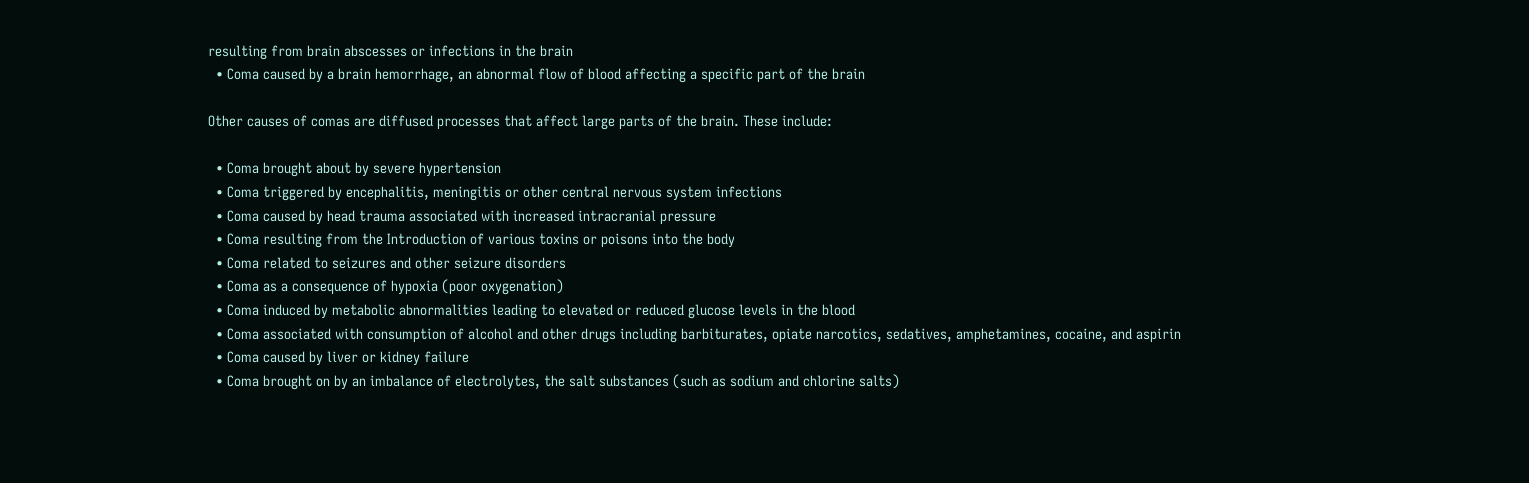resulting from brain abscesses or infections in the brain
  • Coma caused by a brain hemorrhage, an abnormal flow of blood affecting a specific part of the brain

Other causes of comas are diffused processes that affect large parts of the brain. These include:

  • Coma brought about by severe hypertension
  • Coma triggered by encephalitis, meningitis or other central nervous system infections
  • Coma caused by head trauma associated with increased intracranial pressure
  • Coma resulting from the Introduction of various toxins or poisons into the body
  • Coma related to seizures and other seizure disorders
  • Coma as a consequence of hypoxia (poor oxygenation)
  • Coma induced by metabolic abnormalities leading to elevated or reduced glucose levels in the blood
  • Coma associated with consumption of alcohol and other drugs including barbiturates, opiate narcotics, sedatives, amphetamines, cocaine, and aspirin
  • Coma caused by liver or kidney failure
  • Coma brought on by an imbalance of electrolytes, the salt substances (such as sodium and chlorine salts)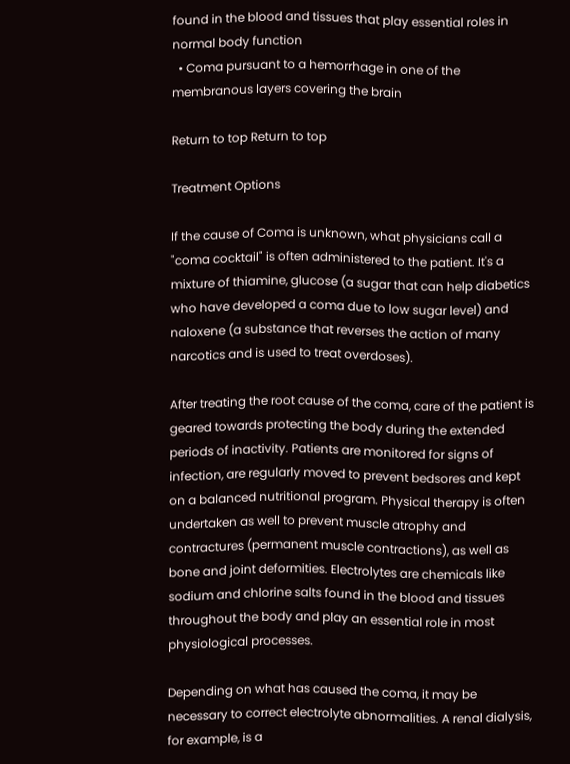found in the blood and tissues that play essential roles in normal body function
  • Coma pursuant to a hemorrhage in one of the membranous layers covering the brain

Return to top Return to top

Treatment Options

If the cause of Coma is unknown, what physicians call a "coma cocktail" is often administered to the patient. It's a mixture of thiamine, glucose (a sugar that can help diabetics who have developed a coma due to low sugar level) and naloxene (a substance that reverses the action of many narcotics and is used to treat overdoses).

After treating the root cause of the coma, care of the patient is geared towards protecting the body during the extended periods of inactivity. Patients are monitored for signs of infection, are regularly moved to prevent bedsores and kept on a balanced nutritional program. Physical therapy is often undertaken as well to prevent muscle atrophy and contractures (permanent muscle contractions), as well as bone and joint deformities. Electrolytes are chemicals like sodium and chlorine salts found in the blood and tissues throughout the body and play an essential role in most physiological processes.

Depending on what has caused the coma, it may be necessary to correct electrolyte abnormalities. A renal dialysis, for example, is a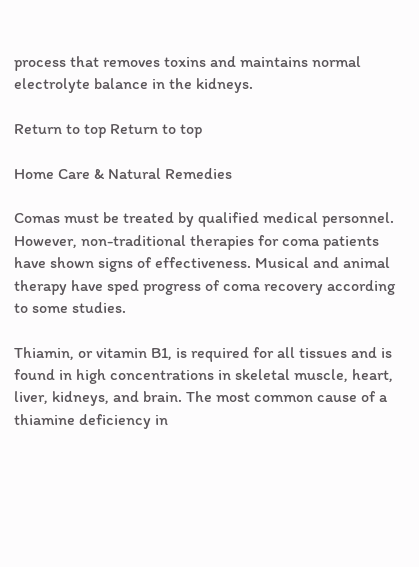process that removes toxins and maintains normal electrolyte balance in the kidneys.

Return to top Return to top

Home Care & Natural Remedies

Comas must be treated by qualified medical personnel. However, non-traditional therapies for coma patients have shown signs of effectiveness. Musical and animal therapy have sped progress of coma recovery according to some studies.

Thiamin, or vitamin B1, is required for all tissues and is found in high concentrations in skeletal muscle, heart, liver, kidneys, and brain. The most common cause of a thiamine deficiency in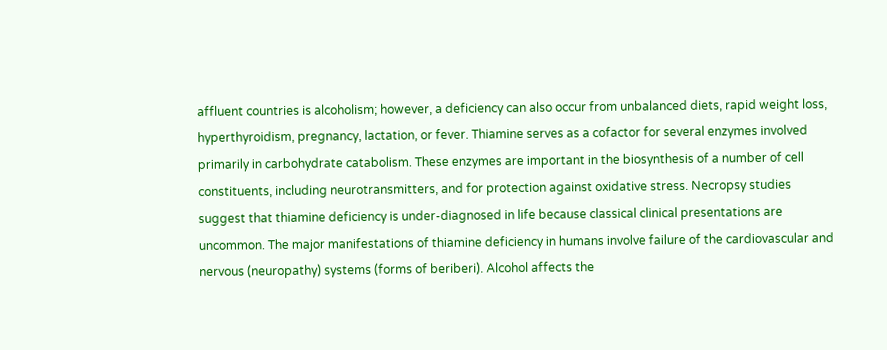affluent countries is alcoholism; however, a deficiency can also occur from unbalanced diets, rapid weight loss, hyperthyroidism, pregnancy, lactation, or fever. Thiamine serves as a cofactor for several enzymes involved primarily in carbohydrate catabolism. These enzymes are important in the biosynthesis of a number of cell constituents, including neurotransmitters, and for protection against oxidative stress. Necropsy studies suggest that thiamine deficiency is under-diagnosed in life because classical clinical presentations are uncommon. The major manifestations of thiamine deficiency in humans involve failure of the cardiovascular and nervous (neuropathy) systems (forms of beriberi). Alcohol affects the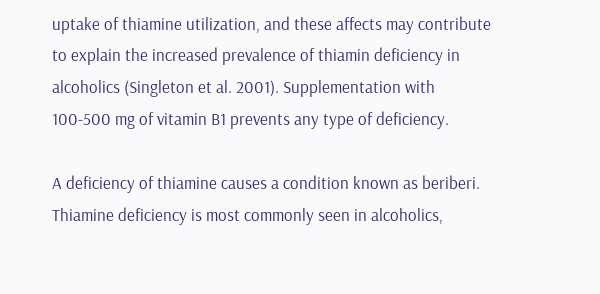uptake of thiamine utilization, and these affects may contribute to explain the increased prevalence of thiamin deficiency in alcoholics (Singleton et al. 2001). Supplementation with 100-500 mg of vitamin B1 prevents any type of deficiency.

A deficiency of thiamine causes a condition known as beriberi. Thiamine deficiency is most commonly seen in alcoholics,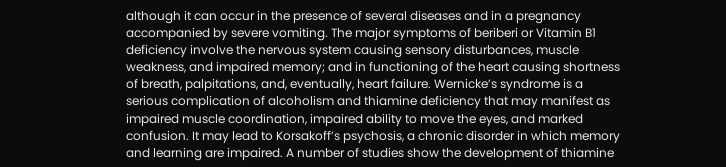although it can occur in the presence of several diseases and in a pregnancy accompanied by severe vomiting. The major symptoms of beriberi or Vitamin B1 deficiency involve the nervous system causing sensory disturbances, muscle weakness, and impaired memory; and in functioning of the heart causing shortness of breath, palpitations, and, eventually, heart failure. Wernicke’s syndrome is a serious complication of alcoholism and thiamine deficiency that may manifest as impaired muscle coordination, impaired ability to move the eyes, and marked confusion. It may lead to Korsakoff’s psychosis, a chronic disorder in which memory and learning are impaired. A number of studies show the development of thiamine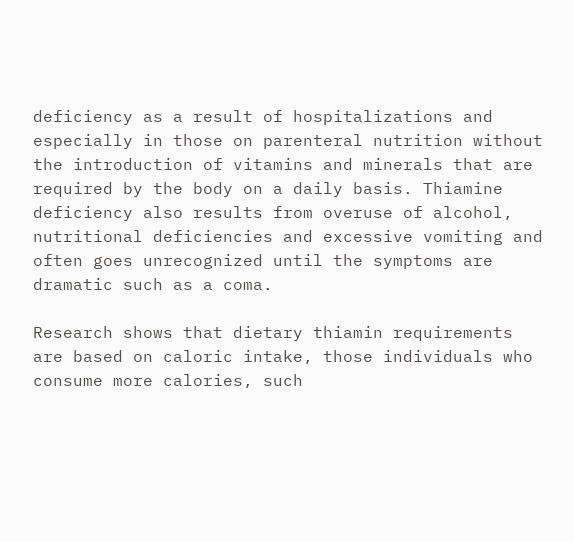deficiency as a result of hospitalizations and especially in those on parenteral nutrition without the introduction of vitamins and minerals that are required by the body on a daily basis. Thiamine deficiency also results from overuse of alcohol, nutritional deficiencies and excessive vomiting and often goes unrecognized until the symptoms are dramatic such as a coma.

Research shows that dietary thiamin requirements are based on caloric intake, those individuals who consume more calories, such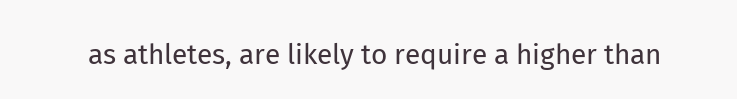as athletes, are likely to require a higher than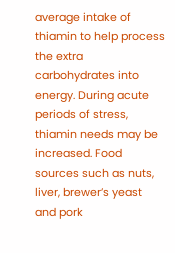average intake of thiamin to help process the extra carbohydrates into energy. During acute periods of stress, thiamin needs may be increased. Food sources such as nuts, liver, brewer’s yeast and pork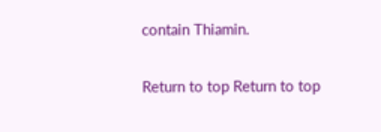contain Thiamin.

Return to top Return to top